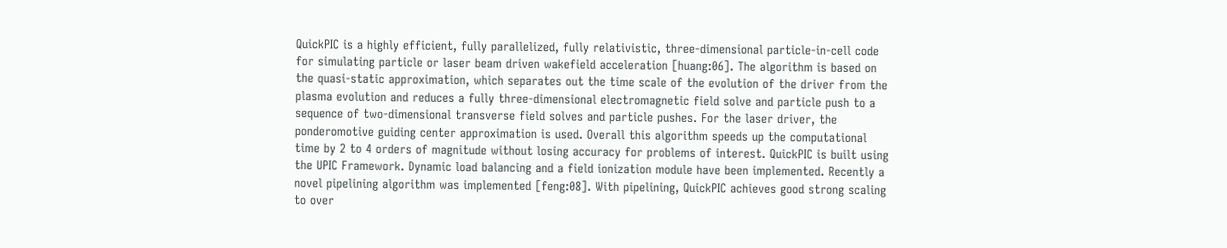QuickPIC is a highly efficient, fully parallelized, fully relativistic, three-dimensional particle-in-cell code for simulating particle or laser beam driven wakefield acceleration [huang:06]. The algorithm is based on the quasi-static approximation, which separates out the time scale of the evolution of the driver from the plasma evolution and reduces a fully three-dimensional electromagnetic field solve and particle push to a sequence of two-dimensional transverse field solves and particle pushes. For the laser driver, the ponderomotive guiding center approximation is used. Overall this algorithm speeds up the computational time by 2 to 4 orders of magnitude without losing accuracy for problems of interest. QuickPIC is built using the UPIC Framework. Dynamic load balancing and a field ionization module have been implemented. Recently a novel pipelining algorithm was implemented [feng:08]. With pipelining, QuickPIC achieves good strong scaling to over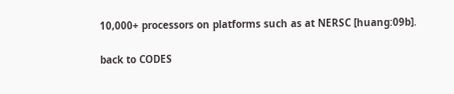10,000+ processors on platforms such as at NERSC [huang:09b].

back to CODES